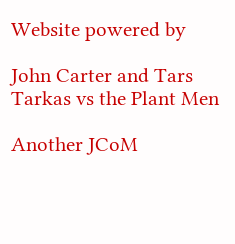Website powered by

John Carter and Tars Tarkas vs the Plant Men

Another JCoM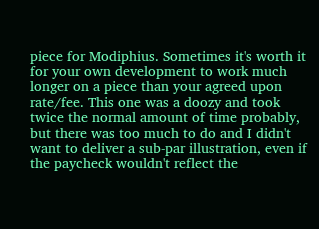piece for Modiphius. Sometimes it's worth it for your own development to work much longer on a piece than your agreed upon rate/fee. This one was a doozy and took twice the normal amount of time probably, but there was too much to do and I didn't want to deliver a sub-par illustration, even if the paycheck wouldn't reflect the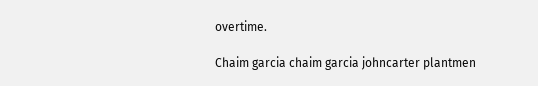overtime.

Chaim garcia chaim garcia johncarter plantmen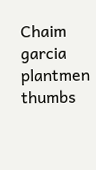Chaim garcia plantmen thumbs